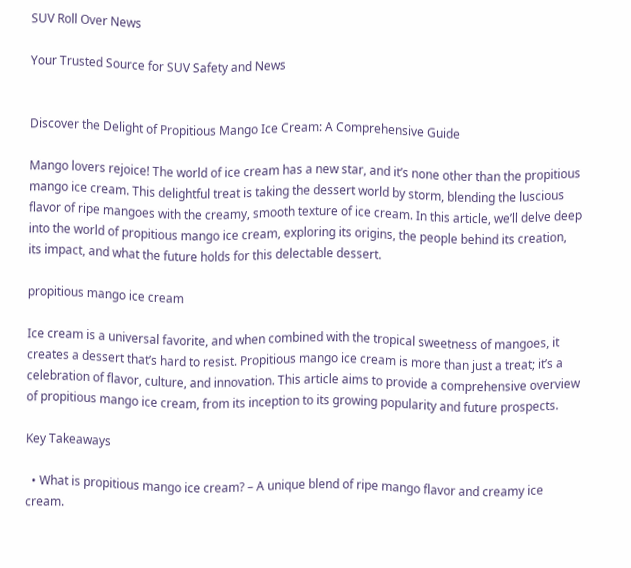SUV Roll Over News

Your Trusted Source for SUV Safety and News


Discover the Delight of Propitious Mango Ice Cream: A Comprehensive Guide

Mango lovers rejoice! The world of ice cream has a new star, and it’s none other than the propitious mango ice cream. This delightful treat is taking the dessert world by storm, blending the luscious flavor of ripe mangoes with the creamy, smooth texture of ice cream. In this article, we’ll delve deep into the world of propitious mango ice cream, exploring its origins, the people behind its creation, its impact, and what the future holds for this delectable dessert.

propitious mango ice cream

Ice cream is a universal favorite, and when combined with the tropical sweetness of mangoes, it creates a dessert that’s hard to resist. Propitious mango ice cream is more than just a treat; it’s a celebration of flavor, culture, and innovation. This article aims to provide a comprehensive overview of propitious mango ice cream, from its inception to its growing popularity and future prospects.

Key Takeaways

  • What is propitious mango ice cream? – A unique blend of ripe mango flavor and creamy ice cream.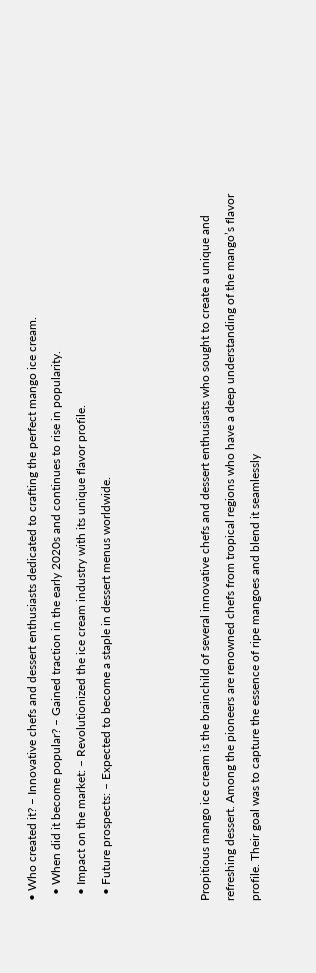• Who created it? – Innovative chefs and dessert enthusiasts dedicated to crafting the perfect mango ice cream.
  • When did it become popular? – Gained traction in the early 2020s and continues to rise in popularity.
  • Impact on the market: – Revolutionized the ice cream industry with its unique flavor profile.
  • Future prospects: – Expected to become a staple in dessert menus worldwide.



Propitious mango ice cream is the brainchild of several innovative chefs and dessert enthusiasts who sought to create a unique and refreshing dessert. Among the pioneers are renowned chefs from tropical regions who have a deep understanding of the mango’s flavor profile. Their goal was to capture the essence of ripe mangoes and blend it seamlessly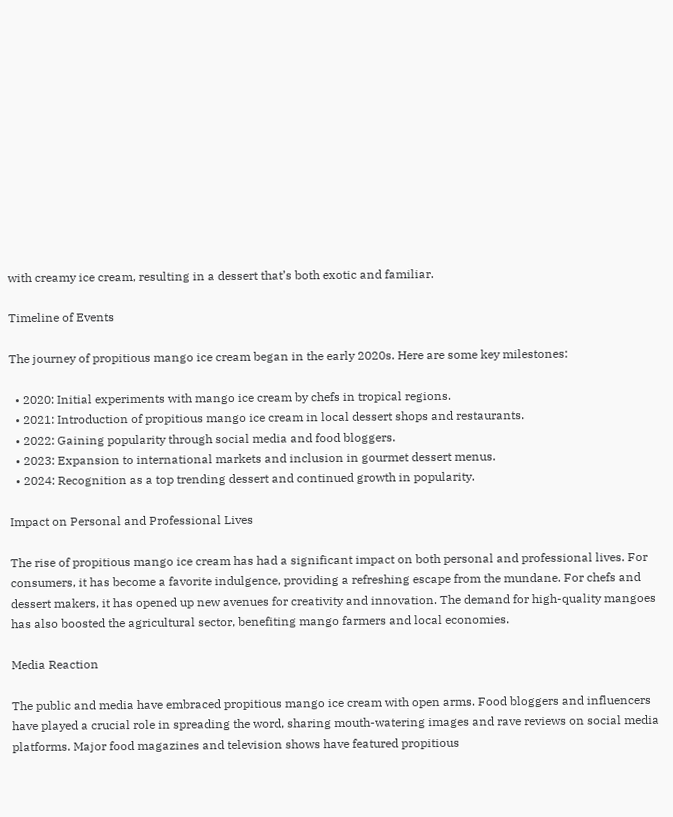with creamy ice cream, resulting in a dessert that’s both exotic and familiar.

Timeline of Events

The journey of propitious mango ice cream began in the early 2020s. Here are some key milestones:

  • 2020: Initial experiments with mango ice cream by chefs in tropical regions.
  • 2021: Introduction of propitious mango ice cream in local dessert shops and restaurants.
  • 2022: Gaining popularity through social media and food bloggers.
  • 2023: Expansion to international markets and inclusion in gourmet dessert menus.
  • 2024: Recognition as a top trending dessert and continued growth in popularity.

Impact on Personal and Professional Lives

The rise of propitious mango ice cream has had a significant impact on both personal and professional lives. For consumers, it has become a favorite indulgence, providing a refreshing escape from the mundane. For chefs and dessert makers, it has opened up new avenues for creativity and innovation. The demand for high-quality mangoes has also boosted the agricultural sector, benefiting mango farmers and local economies.

Media Reaction

The public and media have embraced propitious mango ice cream with open arms. Food bloggers and influencers have played a crucial role in spreading the word, sharing mouth-watering images and rave reviews on social media platforms. Major food magazines and television shows have featured propitious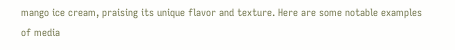mango ice cream, praising its unique flavor and texture. Here are some notable examples of media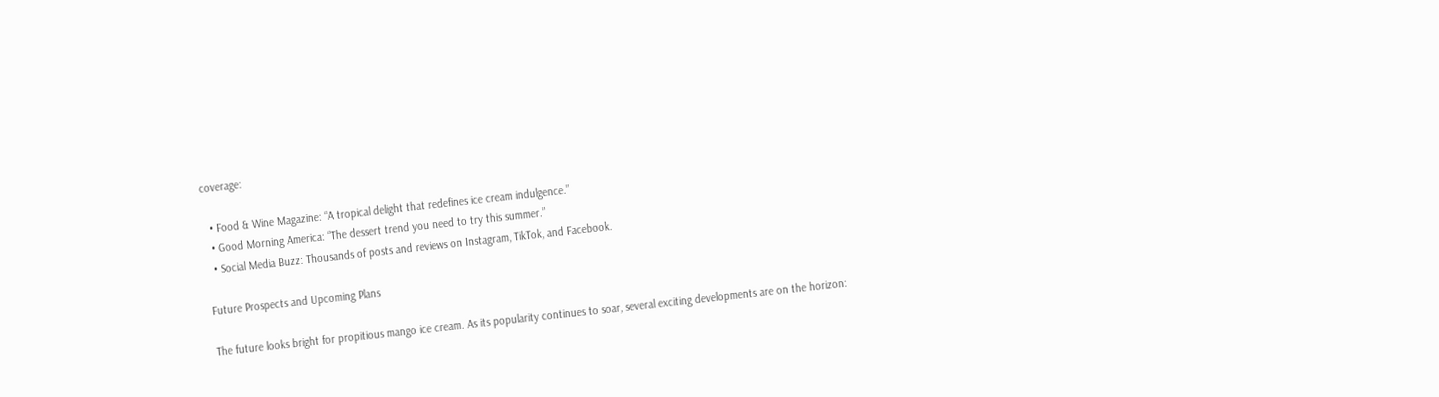coverage:

  • Food & Wine Magazine: “A tropical delight that redefines ice cream indulgence.”
  • Good Morning America: “The dessert trend you need to try this summer.”
  • Social Media Buzz: Thousands of posts and reviews on Instagram, TikTok, and Facebook.

Future Prospects and Upcoming Plans

The future looks bright for propitious mango ice cream. As its popularity continues to soar, several exciting developments are on the horizon: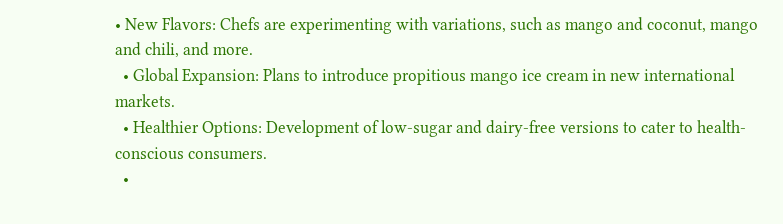• New Flavors: Chefs are experimenting with variations, such as mango and coconut, mango and chili, and more.
  • Global Expansion: Plans to introduce propitious mango ice cream in new international markets.
  • Healthier Options: Development of low-sugar and dairy-free versions to cater to health-conscious consumers.
  •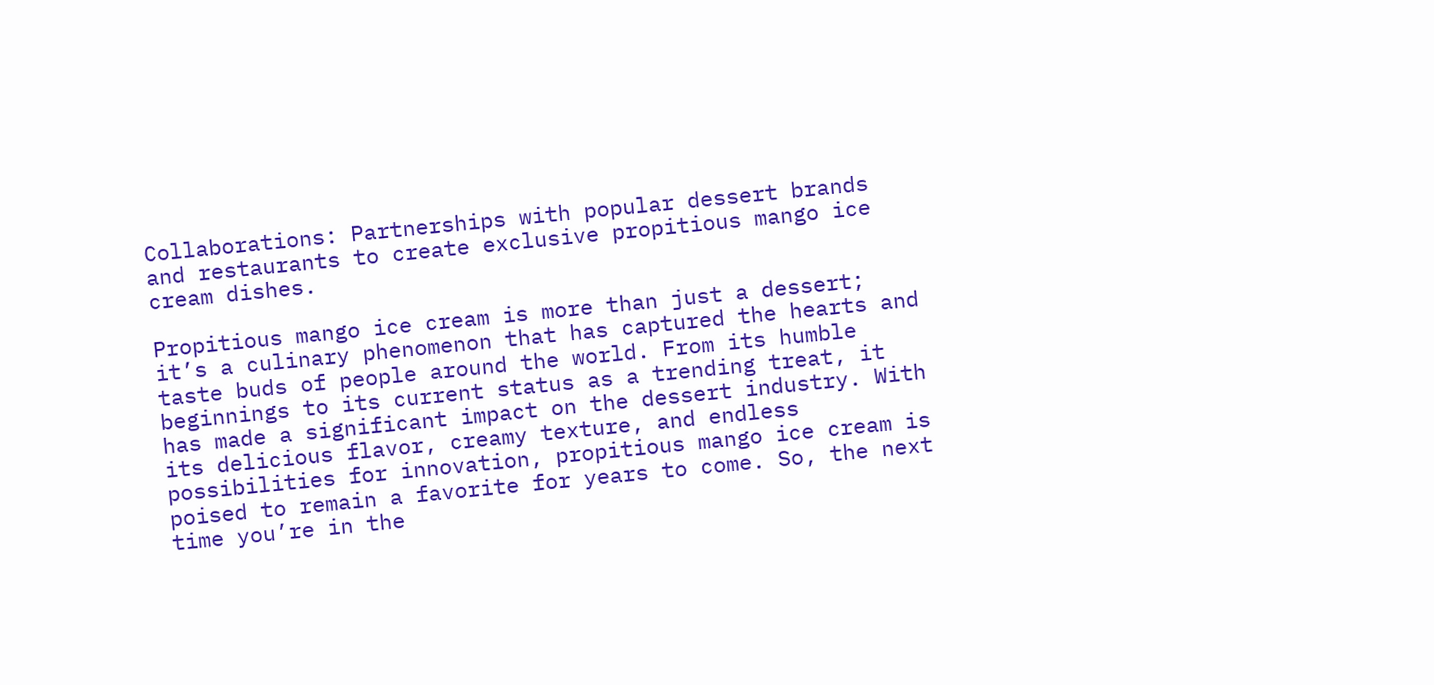Collaborations: Partnerships with popular dessert brands and restaurants to create exclusive propitious mango ice cream dishes.

Propitious mango ice cream is more than just a dessert; it’s a culinary phenomenon that has captured the hearts and taste buds of people around the world. From its humble beginnings to its current status as a trending treat, it has made a significant impact on the dessert industry. With its delicious flavor, creamy texture, and endless possibilities for innovation, propitious mango ice cream is poised to remain a favorite for years to come. So, the next time you’re in the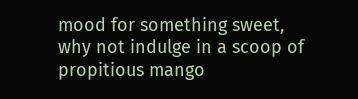mood for something sweet, why not indulge in a scoop of propitious mango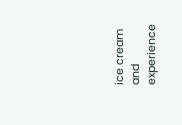ice cream and experience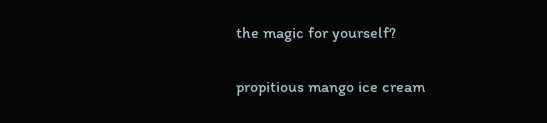the magic for yourself?

propitious mango ice cream